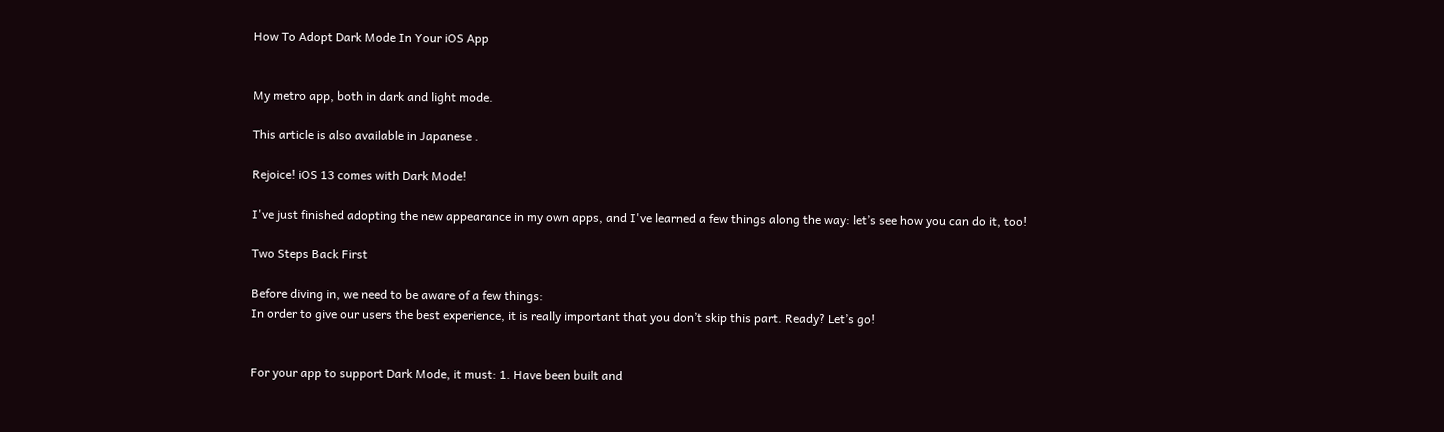How To Adopt Dark Mode In Your iOS App


My metro app, both in dark and light mode.

This article is also available in Japanese .

Rejoice! iOS 13 comes with Dark Mode!

I've just finished adopting the new appearance in my own apps, and I've learned a few things along the way: let’s see how you can do it, too!

Two Steps Back First

Before diving in, we need to be aware of a few things:
In order to give our users the best experience, it is really important that you don’t skip this part. Ready? Let’s go!


For your app to support Dark Mode, it must: 1. Have been built and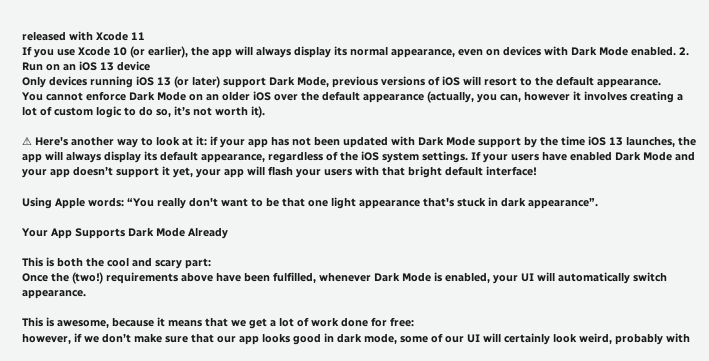released with Xcode 11
If you use Xcode 10 (or earlier), the app will always display its normal appearance, even on devices with Dark Mode enabled. 2. Run on an iOS 13 device
Only devices running iOS 13 (or later) support Dark Mode, previous versions of iOS will resort to the default appearance.
You cannot enforce Dark Mode on an older iOS over the default appearance (actually, you can, however it involves creating a lot of custom logic to do so, it’s not worth it).

⚠ Here's another way to look at it: if your app has not been updated with Dark Mode support by the time iOS 13 launches, the app will always display its default appearance, regardless of the iOS system settings. If your users have enabled Dark Mode and your app doesn’t support it yet, your app will flash your users with that bright default interface!

Using Apple words: “You really don't want to be that one light appearance that's stuck in dark appearance”.

Your App Supports Dark Mode Already

This is both the cool and scary part:
Once the (two!) requirements above have been fulfilled, whenever Dark Mode is enabled, your UI will automatically switch appearance.

This is awesome, because it means that we get a lot of work done for free:
however, if we don’t make sure that our app looks good in dark mode, some of our UI will certainly look weird, probably with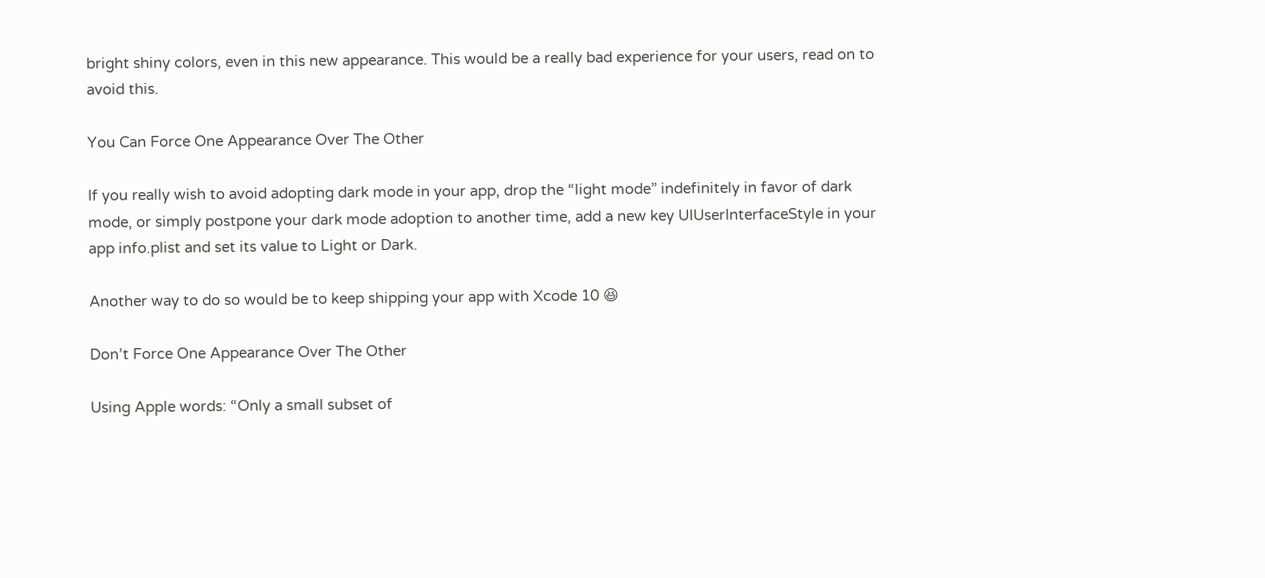bright shiny colors, even in this new appearance. This would be a really bad experience for your users, read on to avoid this.

You Can Force One Appearance Over The Other

If you really wish to avoid adopting dark mode in your app, drop the “light mode” indefinitely in favor of dark mode, or simply postpone your dark mode adoption to another time, add a new key UIUserInterfaceStyle in your app info.plist and set its value to Light or Dark.

Another way to do so would be to keep shipping your app with Xcode 10 😆

Don’t Force One Appearance Over The Other

Using Apple words: “Only a small subset of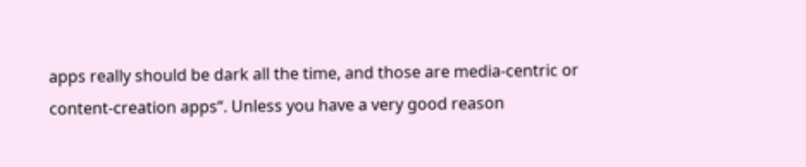apps really should be dark all the time, and those are media-centric or content-creation apps“. Unless you have a very good reason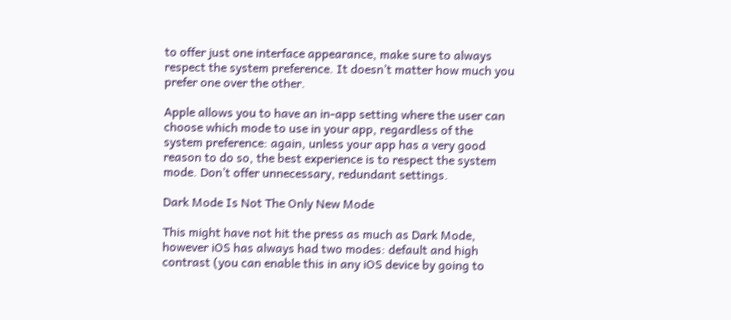to offer just one interface appearance, make sure to always respect the system preference. It doesn’t matter how much you prefer one over the other.

Apple allows you to have an in-app setting where the user can choose which mode to use in your app, regardless of the system preference: again, unless your app has a very good reason to do so, the best experience is to respect the system mode. Don’t offer unnecessary, redundant settings.

Dark Mode Is Not The Only New Mode

This might have not hit the press as much as Dark Mode, however iOS has always had two modes: default and high contrast (you can enable this in any iOS device by going to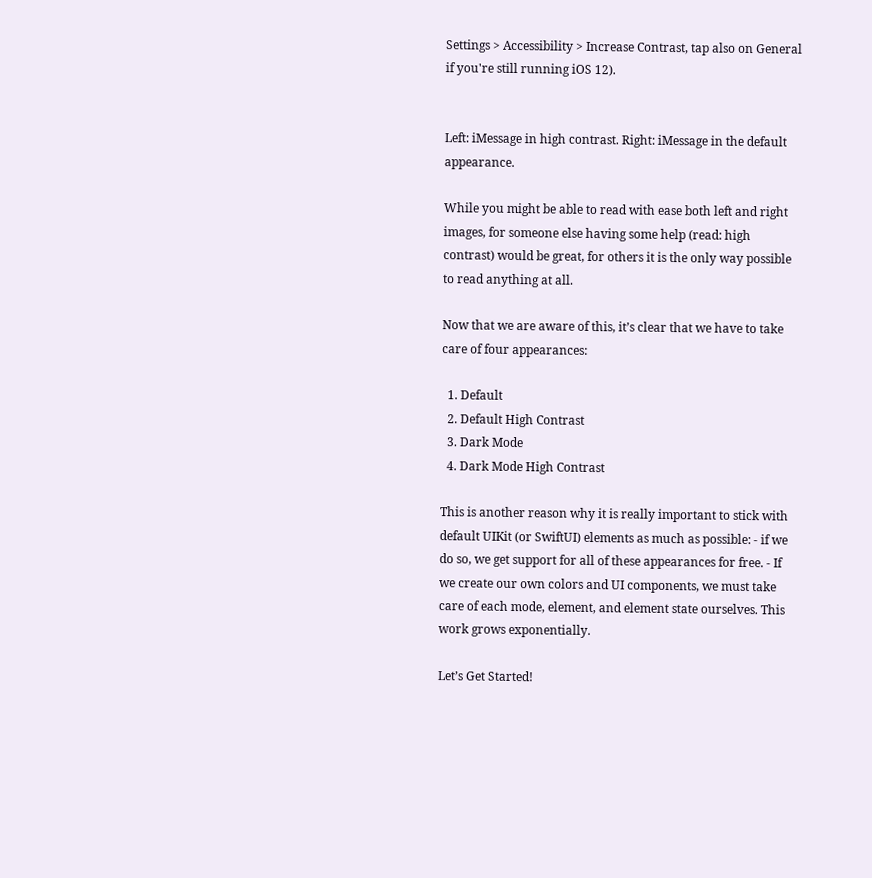Settings > Accessibility > Increase Contrast, tap also on General if you're still running iOS 12).


Left: iMessage in high contrast. Right: iMessage in the default appearance.

While you might be able to read with ease both left and right images, for someone else having some help (read: high contrast) would be great, for others it is the only way possible to read anything at all.

Now that we are aware of this, it’s clear that we have to take care of four appearances:

  1. Default
  2. Default High Contrast
  3. Dark Mode
  4. Dark Mode High Contrast

This is another reason why it is really important to stick with default UIKit (or SwiftUI) elements as much as possible: - if we do so, we get support for all of these appearances for free. - If we create our own colors and UI components, we must take care of each mode, element, and element state ourselves. This work grows exponentially.

Let’s Get Started!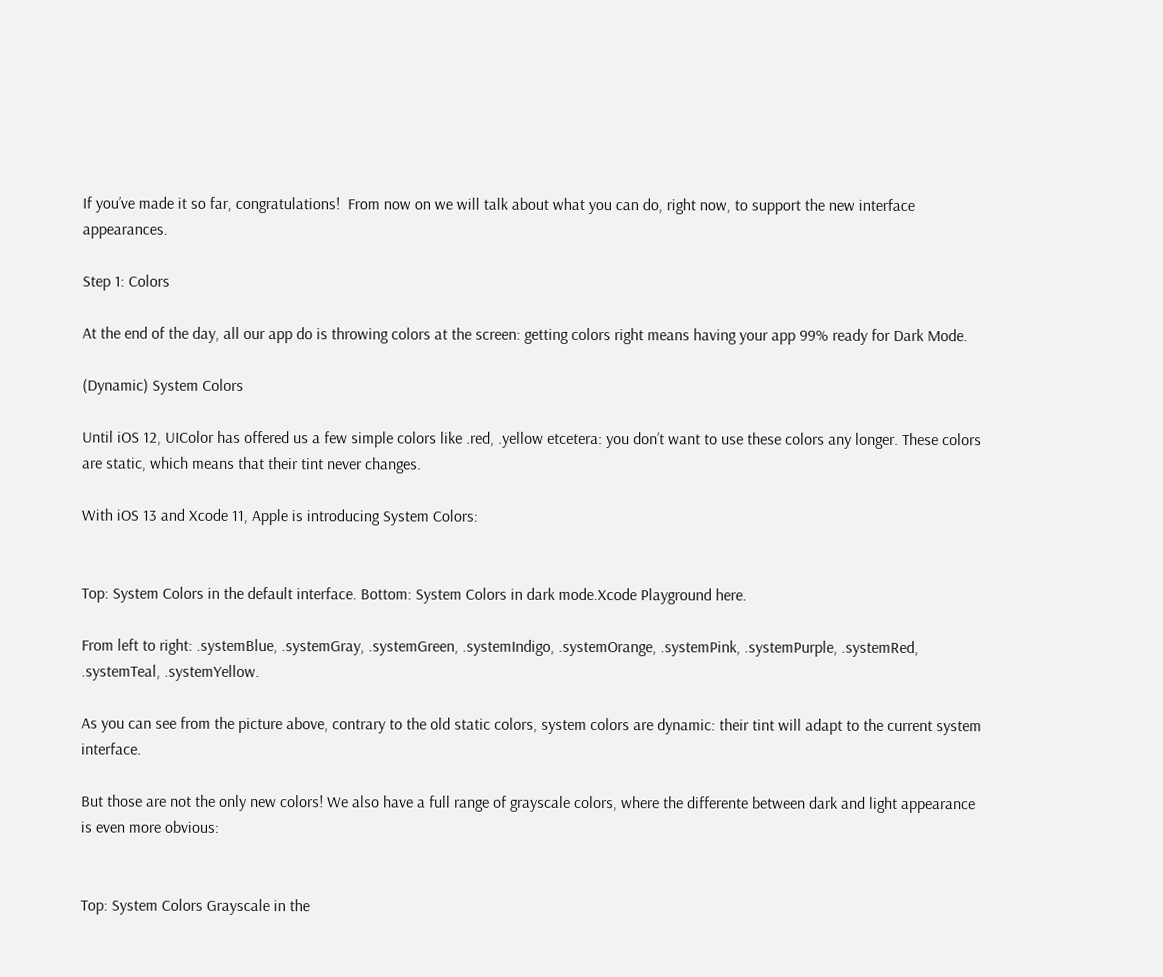If you’ve made it so far, congratulations!  From now on we will talk about what you can do, right now, to support the new interface appearances.

Step 1: Colors

At the end of the day, all our app do is throwing colors at the screen: getting colors right means having your app 99% ready for Dark Mode.

(Dynamic) System Colors

Until iOS 12, UIColor has offered us a few simple colors like .red, .yellow etcetera: you don’t want to use these colors any longer. These colors are static, which means that their tint never changes.

With iOS 13 and Xcode 11, Apple is introducing System Colors:


Top: System Colors in the default interface. Bottom: System Colors in dark mode.Xcode Playground here.

From left to right: .systemBlue, .systemGray, .systemGreen, .systemIndigo, .systemOrange, .systemPink, .systemPurple, .systemRed, .systemTeal, .systemYellow.

As you can see from the picture above, contrary to the old static colors, system colors are dynamic: their tint will adapt to the current system interface.

But those are not the only new colors! We also have a full range of grayscale colors, where the differente between dark and light appearance is even more obvious:


Top: System Colors Grayscale in the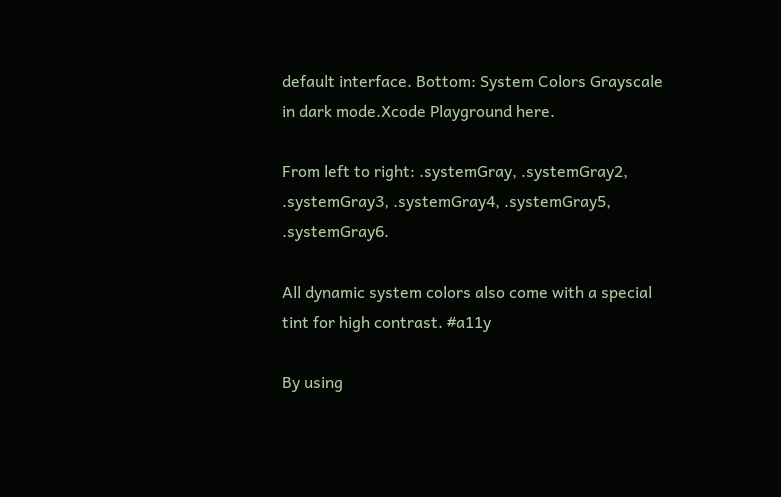default interface. Bottom: System Colors Grayscale in dark mode.Xcode Playground here.

From left to right: .systemGray, .systemGray2, .systemGray3, .systemGray4, .systemGray5, .systemGray6.

All dynamic system colors also come with a special tint for high contrast. #a11y

By using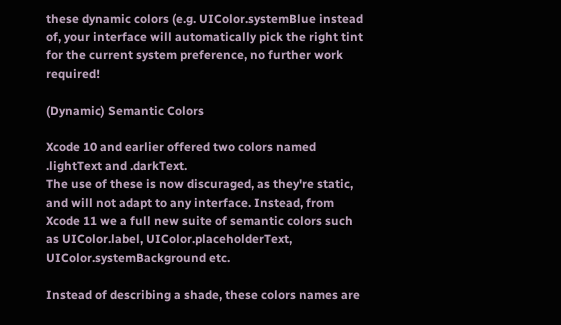these dynamic colors (e.g. UIColor.systemBlue instead of, your interface will automatically pick the right tint for the current system preference, no further work required!

(Dynamic) Semantic Colors

Xcode 10 and earlier offered two colors named .lightText and .darkText.
The use of these is now discuraged, as they're static, and will not adapt to any interface. Instead, from Xcode 11 we a full new suite of semantic colors such as UIColor.label, UIColor.placeholderText, UIColor.systemBackground etc.

Instead of describing a shade, these colors names are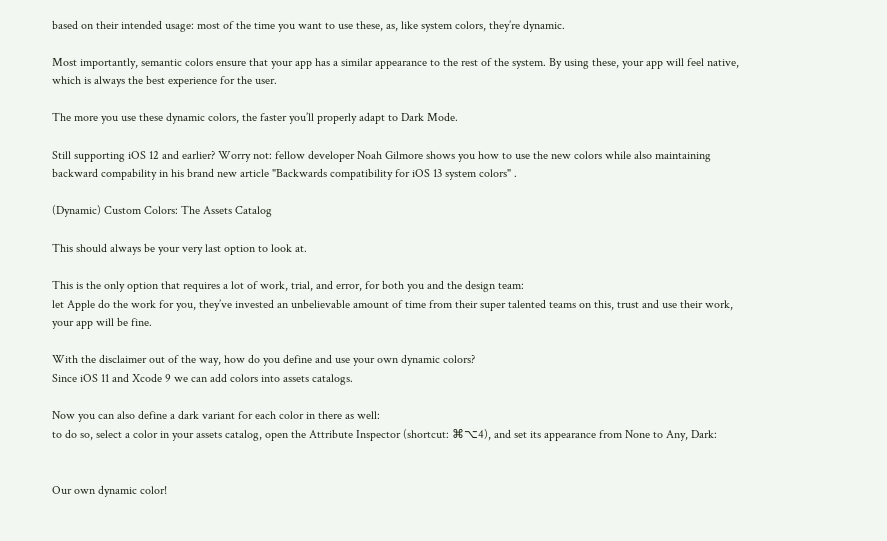based on their intended usage: most of the time you want to use these, as, like system colors, they’re dynamic.

Most importantly, semantic colors ensure that your app has a similar appearance to the rest of the system. By using these, your app will feel native, which is always the best experience for the user.

The more you use these dynamic colors, the faster you’ll properly adapt to Dark Mode.

Still supporting iOS 12 and earlier? Worry not: fellow developer Noah Gilmore shows you how to use the new colors while also maintaining backward compability in his brand new article "Backwards compatibility for iOS 13 system colors" .

(Dynamic) Custom Colors: The Assets Catalog

This should always be your very last option to look at.

This is the only option that requires a lot of work, trial, and error, for both you and the design team:
let Apple do the work for you, they’ve invested an unbelievable amount of time from their super talented teams on this, trust and use their work, your app will be fine.

With the disclaimer out of the way, how do you define and use your own dynamic colors?
Since iOS 11 and Xcode 9 we can add colors into assets catalogs.

Now you can also define a dark variant for each color in there as well:
to do so, select a color in your assets catalog, open the Attribute Inspector (shortcut: ⌘⌥4), and set its appearance from None to Any, Dark:


Our own dynamic color!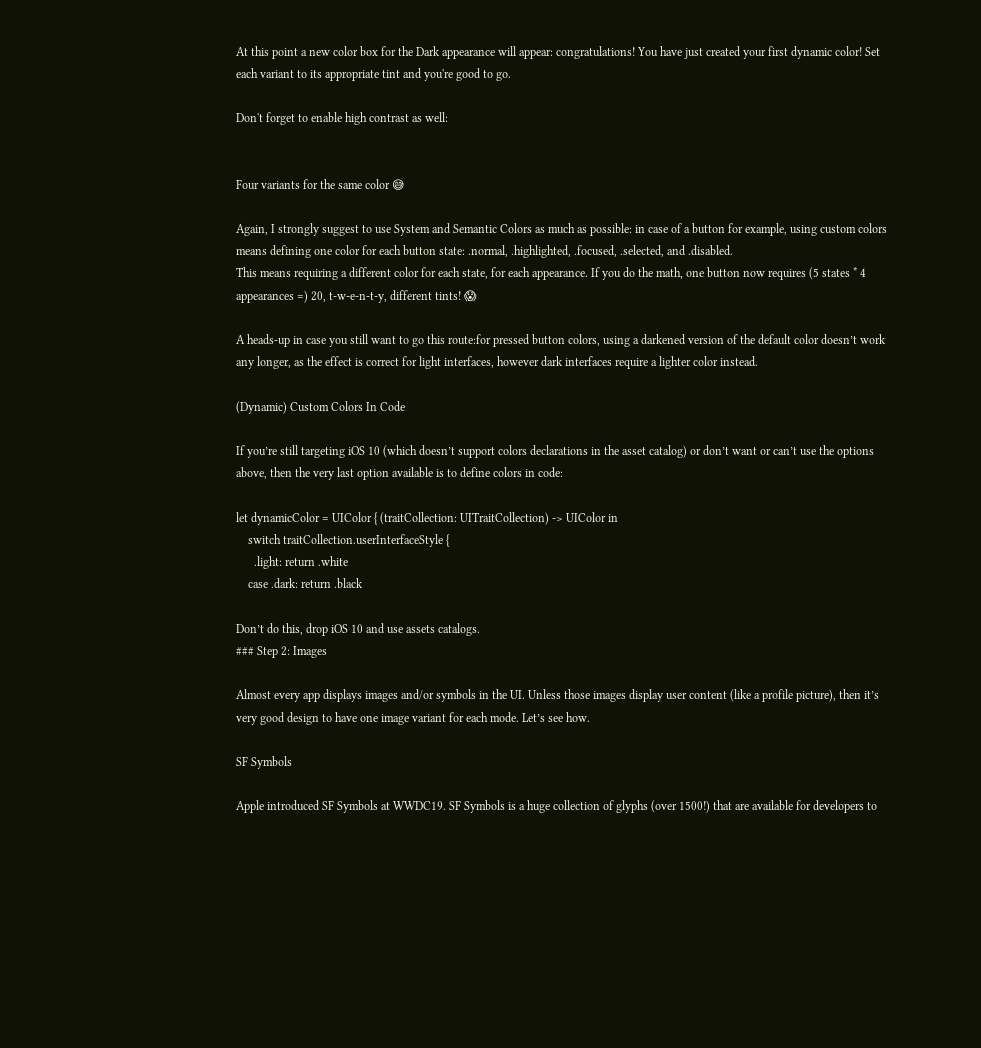At this point a new color box for the Dark appearance will appear: congratulations! You have just created your first dynamic color! Set each variant to its appropriate tint and you're good to go.

Don't forget to enable high contrast as well:


Four variants for the same color 😅

Again, I strongly suggest to use System and Semantic Colors as much as possible: in case of a button for example, using custom colors means defining one color for each button state: .normal, .highlighted, .focused, .selected, and .disabled.
This means requiring a different color for each state, for each appearance. If you do the math, one button now requires (5 states * 4 appearances =) 20, t-w-e-n-t-y, different tints! 😱

A heads-up in case you still want to go this route:for pressed button colors, using a darkened version of the default color doesn’t work any longer, as the effect is correct for light interfaces, however dark interfaces require a lighter color instead.

(Dynamic) Custom Colors In Code

If you’re still targeting iOS 10 (which doesn’t support colors declarations in the asset catalog) or don’t want or can’t use the options above, then the very last option available is to define colors in code:

let dynamicColor = UIColor { (traitCollection: UITraitCollection) -> UIColor in
    switch traitCollection.userInterfaceStyle {
      .light: return .white
    case .dark: return .black

Don’t do this, drop iOS 10 and use assets catalogs.
### Step 2: Images

Almost every app displays images and/or symbols in the UI. Unless those images display user content (like a profile picture), then it’s very good design to have one image variant for each mode. Let’s see how.

SF Symbols

Apple introduced SF Symbols at WWDC19. SF Symbols is a huge collection of glyphs (over 1500!) that are available for developers to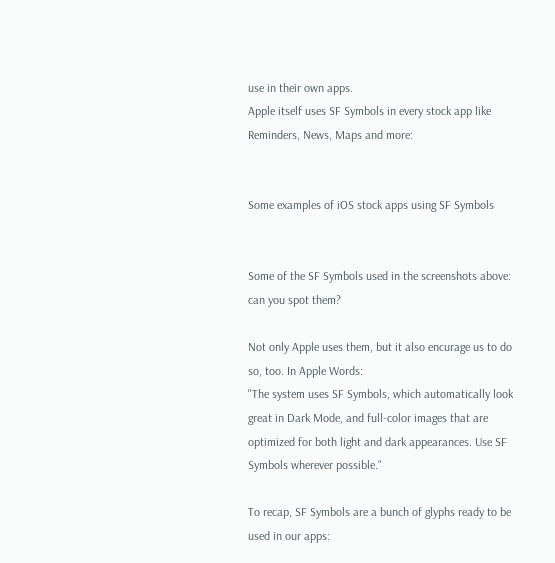use in their own apps.
Apple itself uses SF Symbols in every stock app like Reminders, News, Maps and more:


Some examples of iOS stock apps using SF Symbols


Some of the SF Symbols used in the screenshots above: can you spot them?

Not only Apple uses them, but it also encurage us to do so, too. In Apple Words:
"The system uses SF Symbols, which automatically look great in Dark Mode, and full-color images that are optimized for both light and dark appearances. Use SF Symbols wherever possible."

To recap, SF Symbols are a bunch of glyphs ready to be used in our apps: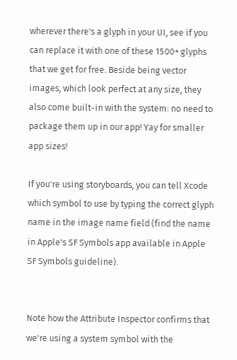wherever there's a glyph in your UI, see if you can replace it with one of these 1500+ glyphs that we get for free. Beside being vector images, which look perfect at any size, they also come built-in with the system: no need to package them up in our app! Yay for smaller app sizes!

If you're using storyboards, you can tell Xcode which symbol to use by typing the correct glyph name in the image name field (find the name in Apple's SF Symbols app available in Apple SF Symbols guideline).


Note how the Attribute Inspector confirms that we're using a system symbol with the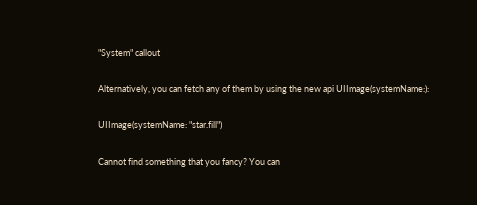"System" callout

Alternatively, you can fetch any of them by using the new api UIImage(systemName:):

UIImage(systemName: "star.fill")

Cannot find something that you fancy? You can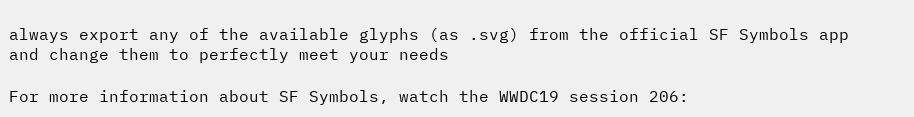always export any of the available glyphs (as .svg) from the official SF Symbols app and change them to perfectly meet your needs

For more information about SF Symbols, watch the WWDC19 session 206: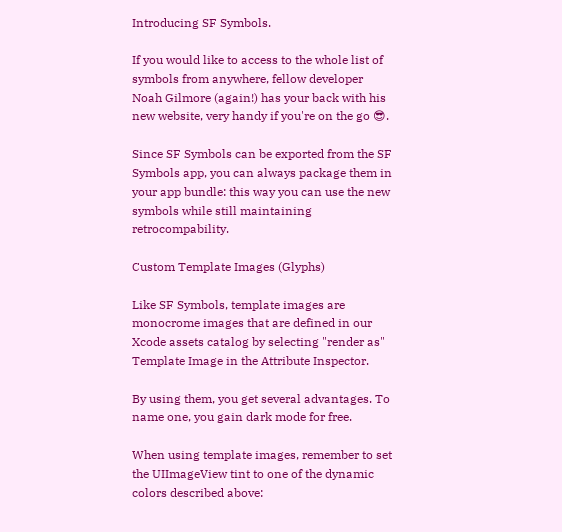Introducing SF Symbols.

If you would like to access to the whole list of symbols from anywhere, fellow developer Noah Gilmore (again!) has your back with his new website, very handy if you're on the go 😎.

Since SF Symbols can be exported from the SF Symbols app, you can always package them in your app bundle: this way you can use the new symbols while still maintaining retrocompability.

Custom Template Images (Glyphs)

Like SF Symbols, template images are monocrome images that are defined in our Xcode assets catalog by selecting "render as" Template Image in the Attribute Inspector.

By using them, you get several advantages. To name one, you gain dark mode for free.

When using template images, remember to set the UIImageView tint to one of the dynamic colors described above: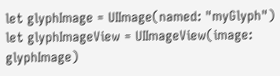let glyphImage = UIImage(named: "myGlyph")
let glyphImageView = UIImageView(image: glyphImage)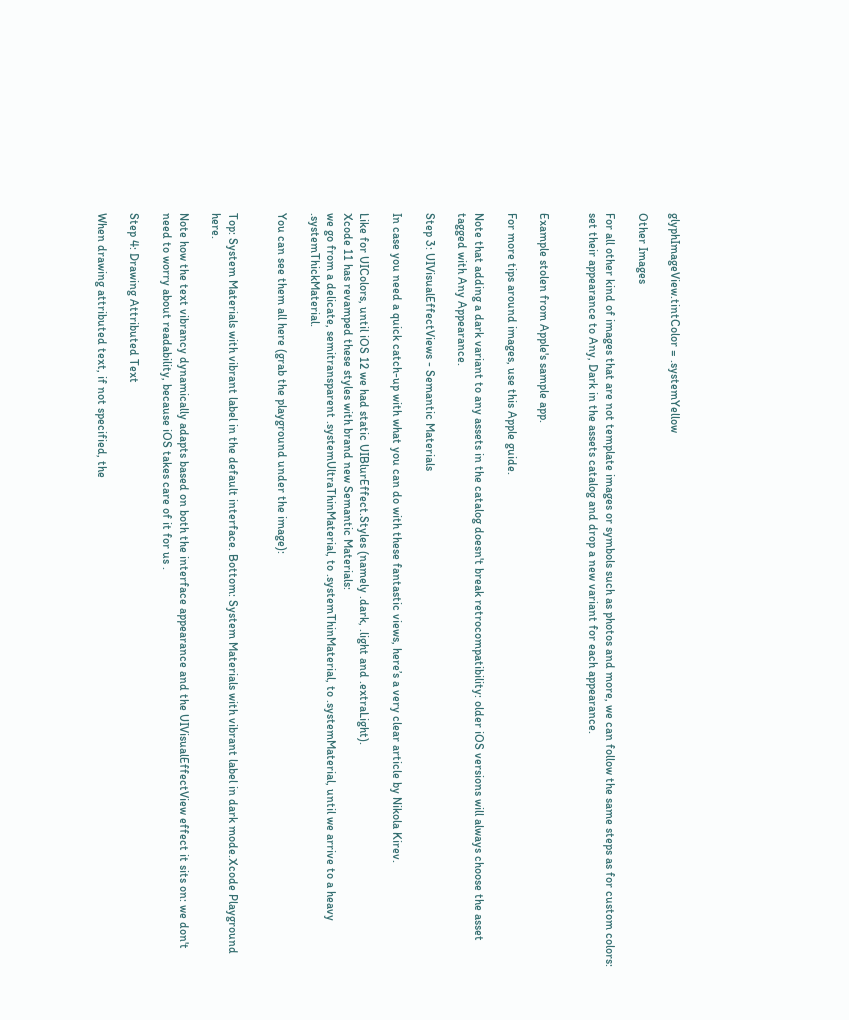glyphImageView.tintColor = .systemYellow

Other Images

For all other kind of images that are not template images or symbols such as photos and more, we can follow the same steps as for custom colors: set their appearance to Any, Dark in the assets catalog and drop a new variant for each appearance.


Example stolen from Apple's sample app.

For more tips around images, use this Apple guide.

Note that adding a dark variant to any assets in the catalog doesn't break retrocompatibility: older iOS versions will always choose the asset tagged with Any Appearance.

Step 3: UIVisualEffectViews - Semantic Materials

In case you need a quick catch-up with what you can do with these fantastic views, here’s a very clear article by Nikola Kirev.

Like for UIColors, until iOS 12 we had static UIBlurEffect.Styles (namely .dark, .light and .extraLight).
Xcode 11 has revamped these styles with brand new Semantic Materials:
we go from a delicate, semitransparent .systemUltraThinMaterial, to .systemThinMaterial, to .systemMaterial, until we arrive to a heavy .systemThickMaterial.

You can see them all here (grab the playground under the image):


Top: System Materials with vibrant label in the default interface. Bottom: System Materials with vibrant label in dark mode.Xcode Playground here.

Note how the text vibrancy dynamically adapts based on both the interface appearance and the UIVisualEffectView effect it sits on: we don't need to worry about readability, because iOS takes care of it for us .

Step 4: Drawing Attributed Text

When drawing attributed text, if not specified, the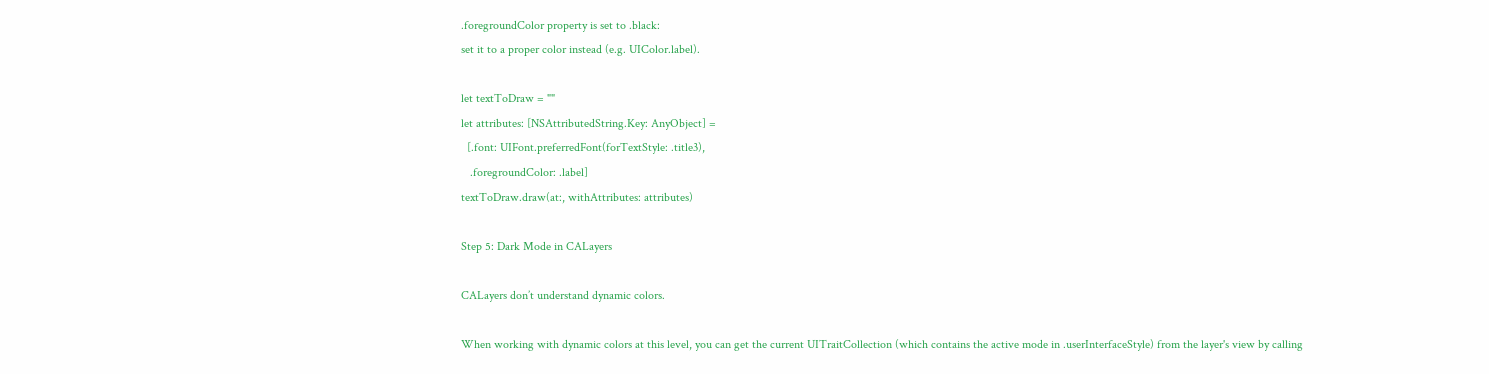.foregroundColor property is set to .black:
set it to a proper color instead (e.g. UIColor.label).

let textToDraw = ""
let attributes: [NSAttributedString.Key: AnyObject] =
  [.font: UIFont.preferredFont(forTextStyle: .title3),
   .foregroundColor: .label]
textToDraw.draw(at:, withAttributes: attributes)

Step 5: Dark Mode in CALayers

CALayers don’t understand dynamic colors.

When working with dynamic colors at this level, you can get the current UITraitCollection (which contains the active mode in .userInterfaceStyle) from the layer's view by calling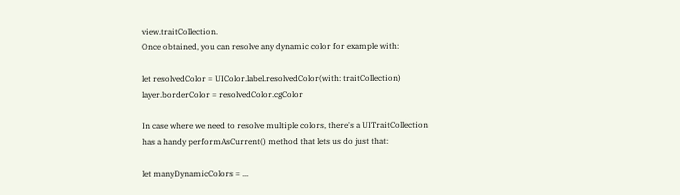view.traitCollection.
Once obtained, you can resolve any dynamic color for example with:

let resolvedColor = UIColor.label.resolvedColor(with: traitCollection)
layer.borderColor = resolvedColor.cgColor

In case where we need to resolve multiple colors, there's a UITraitCollection has a handy performAsCurrent() method that lets us do just that:

let manyDynamicColors = ...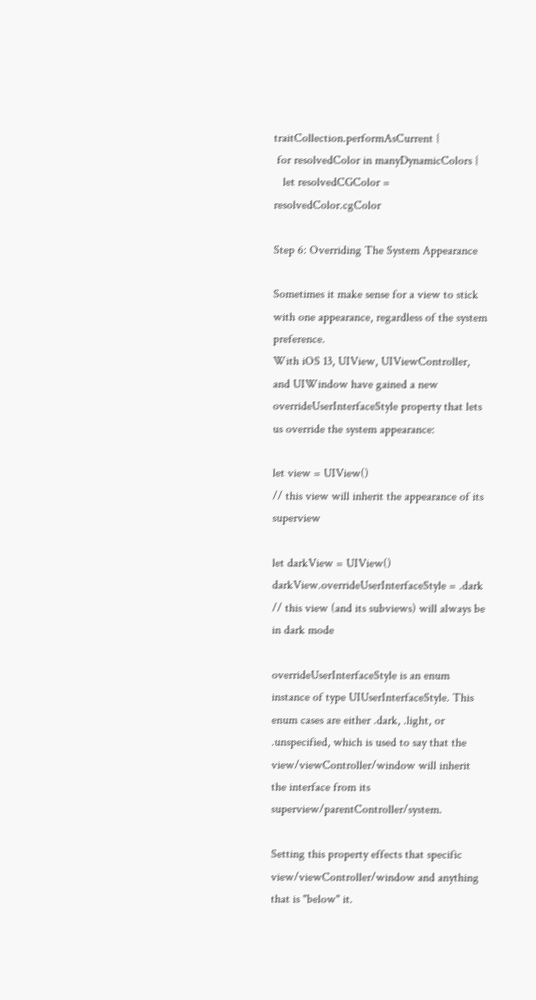traitCollection.performAsCurrent {
 for resolvedColor in manyDynamicColors {
   let resolvedCGColor = resolvedColor.cgColor

Step 6: Overriding The System Appearance

Sometimes it make sense for a view to stick with one appearance, regardless of the system preference.
With iOS 13, UIView, UIViewController, and UIWindow have gained a new overrideUserInterfaceStyle property that lets us override the system appearance:

let view = UIView()
// this view will inherit the appearance of its superview

let darkView = UIView()
darkView.overrideUserInterfaceStyle = .dark
// this view (and its subviews) will always be in dark mode

overrideUserInterfaceStyle is an enum instance of type UIUserInterfaceStyle. This enum cases are either .dark, .light, or .unspecified, which is used to say that the view/viewController/window will inherit the interface from its superview/parentController/system.

Setting this property effects that specific view/viewController/window and anything that is "below" it.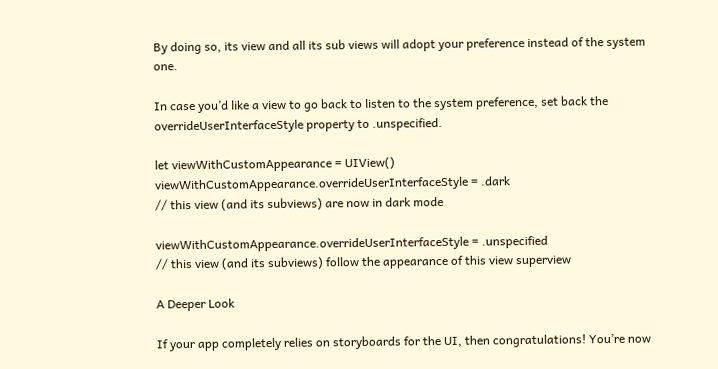By doing so, its view and all its sub views will adopt your preference instead of the system one.

In case you’d like a view to go back to listen to the system preference, set back the overrideUserInterfaceStyle property to .unspecified.

let viewWithCustomAppearance = UIView()
viewWithCustomAppearance.overrideUserInterfaceStyle = .dark
// this view (and its subviews) are now in dark mode

viewWithCustomAppearance.overrideUserInterfaceStyle = .unspecified
// this view (and its subviews) follow the appearance of this view superview

A Deeper Look

If your app completely relies on storyboards for the UI, then congratulations! You’re now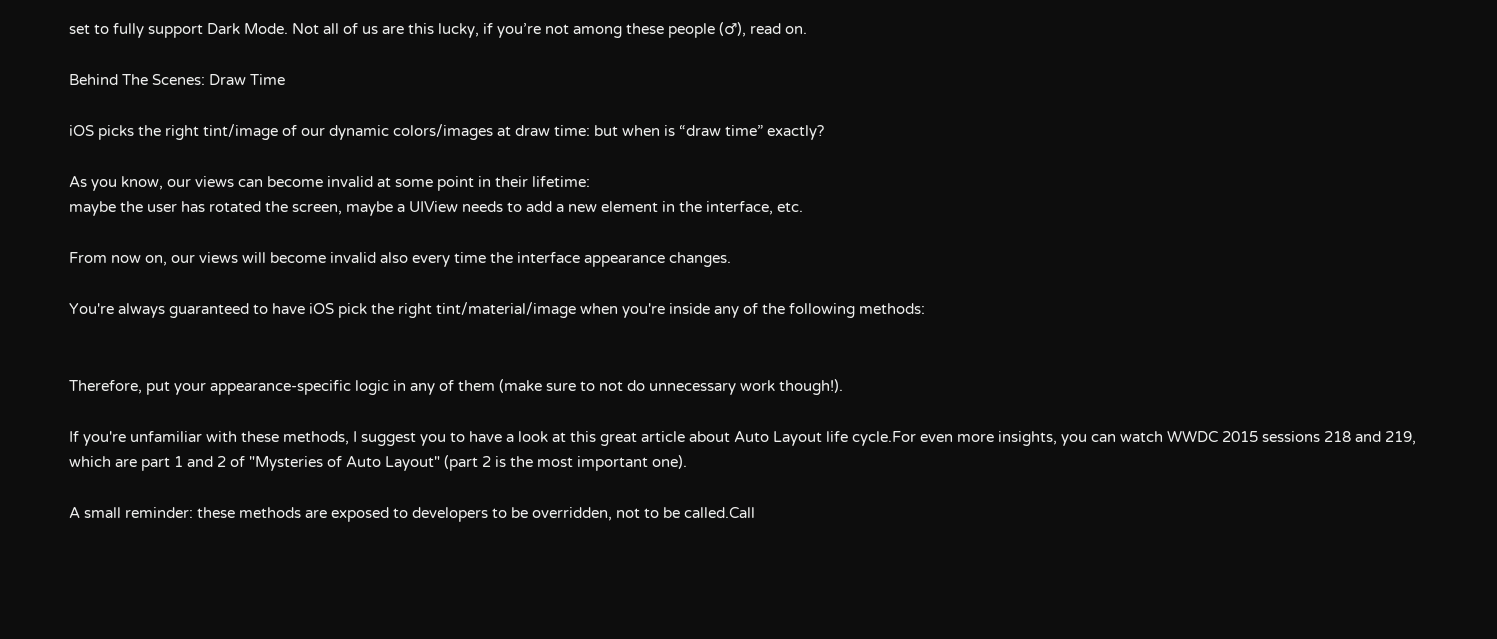set to fully support Dark Mode. Not all of us are this lucky, if you’re not among these people (♂), read on.

Behind The Scenes: Draw Time

iOS picks the right tint/image of our dynamic colors/images at draw time: but when is “draw time” exactly?

As you know, our views can become invalid at some point in their lifetime:
maybe the user has rotated the screen, maybe a UIView needs to add a new element in the interface, etc.

From now on, our views will become invalid also every time the interface appearance changes.

You're always guaranteed to have iOS pick the right tint/material/image when you're inside any of the following methods:


Therefore, put your appearance-specific logic in any of them (make sure to not do unnecessary work though!).

If you're unfamiliar with these methods, I suggest you to have a look at this great article about Auto Layout life cycle.For even more insights, you can watch WWDC 2015 sessions 218 and 219, which are part 1 and 2 of "Mysteries of Auto Layout" (part 2 is the most important one).

A small reminder: these methods are exposed to developers to be overridden, not to be called.Call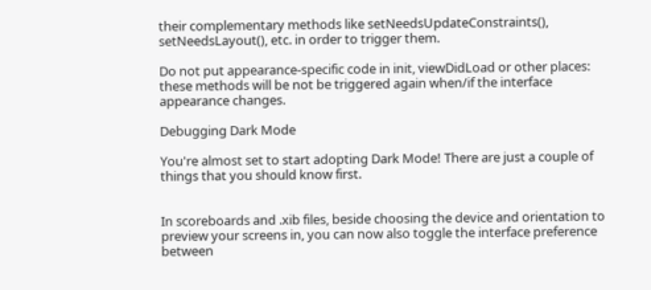their complementary methods like setNeedsUpdateConstraints(), setNeedsLayout(), etc. in order to trigger them.

Do not put appearance-specific code in init, viewDidLoad or other places:
these methods will be not be triggered again when/if the interface appearance changes.

Debugging Dark Mode

You're almost set to start adopting Dark Mode! There are just a couple of things that you should know first.


In scoreboards and .xib files, beside choosing the device and orientation to preview your screens in, you can now also toggle the interface preference between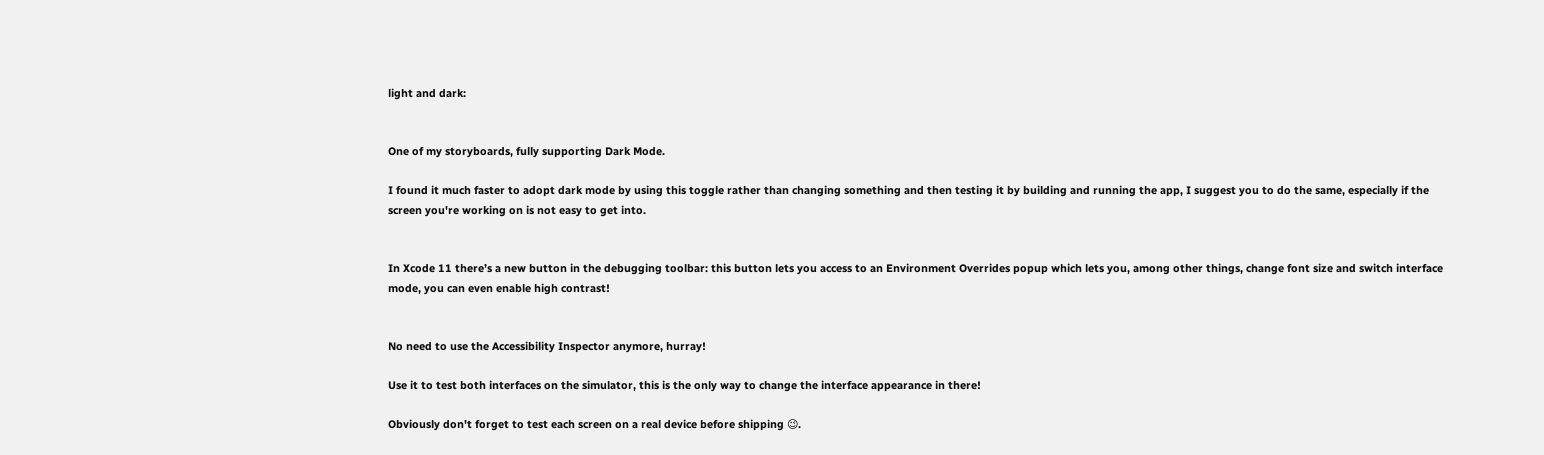light and dark:


One of my storyboards, fully supporting Dark Mode.

I found it much faster to adopt dark mode by using this toggle rather than changing something and then testing it by building and running the app, I suggest you to do the same, especially if the screen you're working on is not easy to get into.


In Xcode 11 there’s a new button in the debugging toolbar: this button lets you access to an Environment Overrides popup which lets you, among other things, change font size and switch interface mode, you can even enable high contrast!


No need to use the Accessibility Inspector anymore, hurray!

Use it to test both interfaces on the simulator, this is the only way to change the interface appearance in there!

Obviously don't forget to test each screen on a real device before shipping 😉.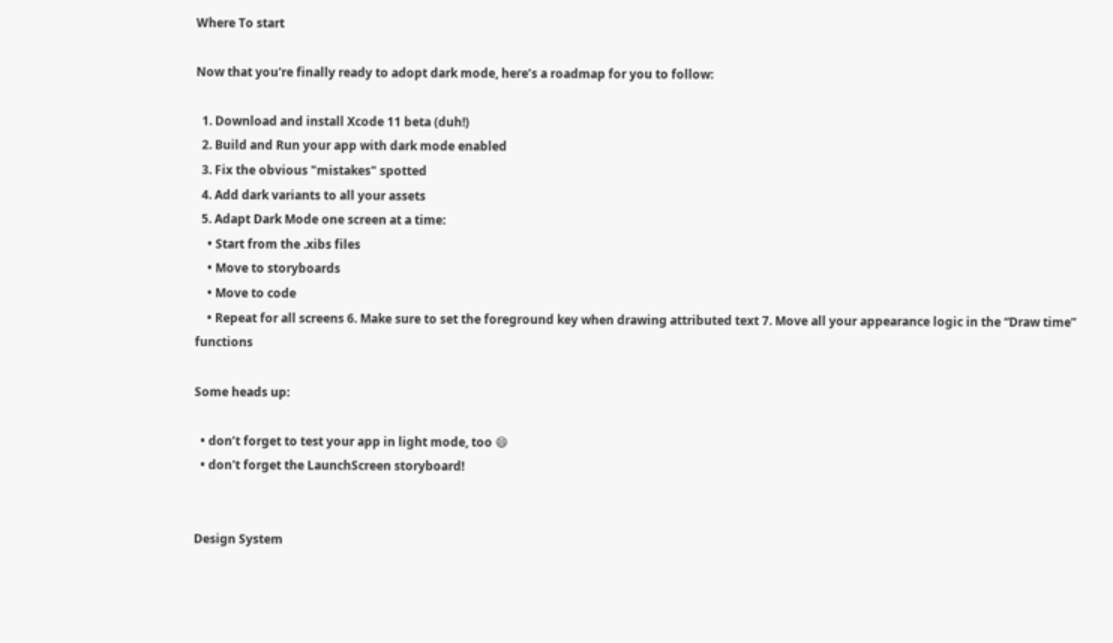Where To start

Now that you're finally ready to adopt dark mode, here’s a roadmap for you to follow:

  1. Download and install Xcode 11 beta (duh!)
  2. Build and Run your app with dark mode enabled
  3. Fix the obvious "mistakes" spotted
  4. Add dark variants to all your assets
  5. Adapt Dark Mode one screen at a time:
    • Start from the .xibs files
    • Move to storyboards
    • Move to code
    • Repeat for all screens 6. Make sure to set the foreground key when drawing attributed text 7. Move all your appearance logic in the “Draw time” functions

Some heads up:

  • don’t forget to test your app in light mode, too 😄
  • don't forget the LaunchScreen storyboard!


Design System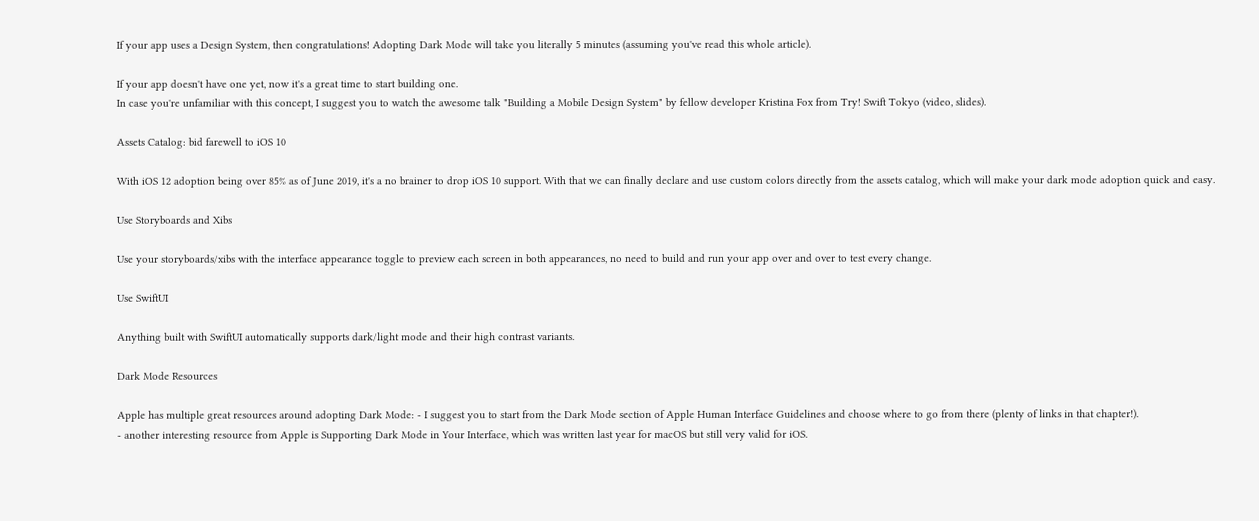If your app uses a Design System, then congratulations! Adopting Dark Mode will take you literally 5 minutes (assuming you've read this whole article).

If your app doesn't have one yet, now it's a great time to start building one.
In case you're unfamiliar with this concept, I suggest you to watch the awesome talk "Building a Mobile Design System" by fellow developer Kristina Fox from Try! Swift Tokyo (video, slides).

Assets Catalog: bid farewell to iOS 10

With iOS 12 adoption being over 85% as of June 2019, it's a no brainer to drop iOS 10 support. With that we can finally declare and use custom colors directly from the assets catalog, which will make your dark mode adoption quick and easy.

Use Storyboards and Xibs

Use your storyboards/xibs with the interface appearance toggle to preview each screen in both appearances, no need to build and run your app over and over to test every change.

Use SwiftUI

Anything built with SwiftUI automatically supports dark/light mode and their high contrast variants.

Dark Mode Resources

Apple has multiple great resources around adopting Dark Mode: - I suggest you to start from the Dark Mode section of Apple Human Interface Guidelines and choose where to go from there (plenty of links in that chapter!).
- another interesting resource from Apple is Supporting Dark Mode in Your Interface, which was written last year for macOS but still very valid for iOS.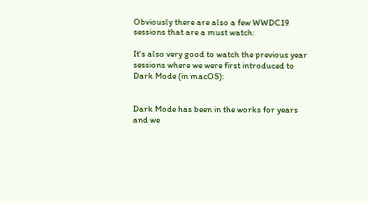Obviously there are also a few WWDC19 sessions that are a must watch:

It's also very good to watch the previous year sessions where we were first introduced to Dark Mode (in macOS):


Dark Mode has been in the works for years and we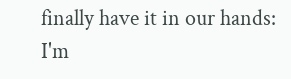finally have it in our hands:
I'm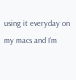using it everyday on my macs and I’m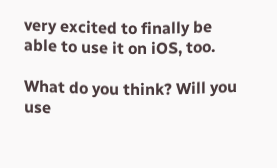very excited to finally be able to use it on iOS, too.

What do you think? Will you use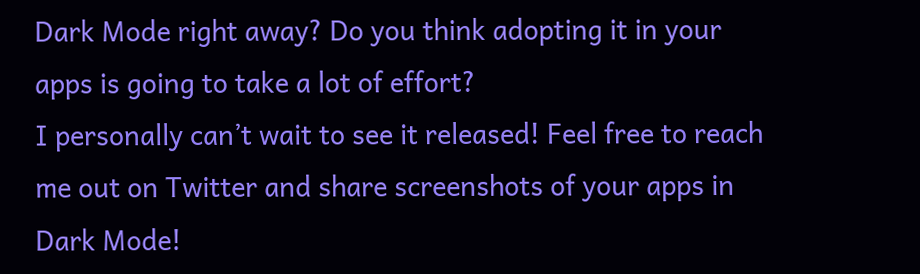Dark Mode right away? Do you think adopting it in your apps is going to take a lot of effort?
I personally can’t wait to see it released! Feel free to reach me out on Twitter and share screenshots of your apps in Dark Mode!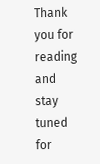Thank you for reading and stay tuned for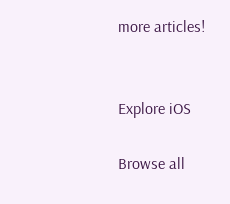more articles!


Explore iOS

Browse all